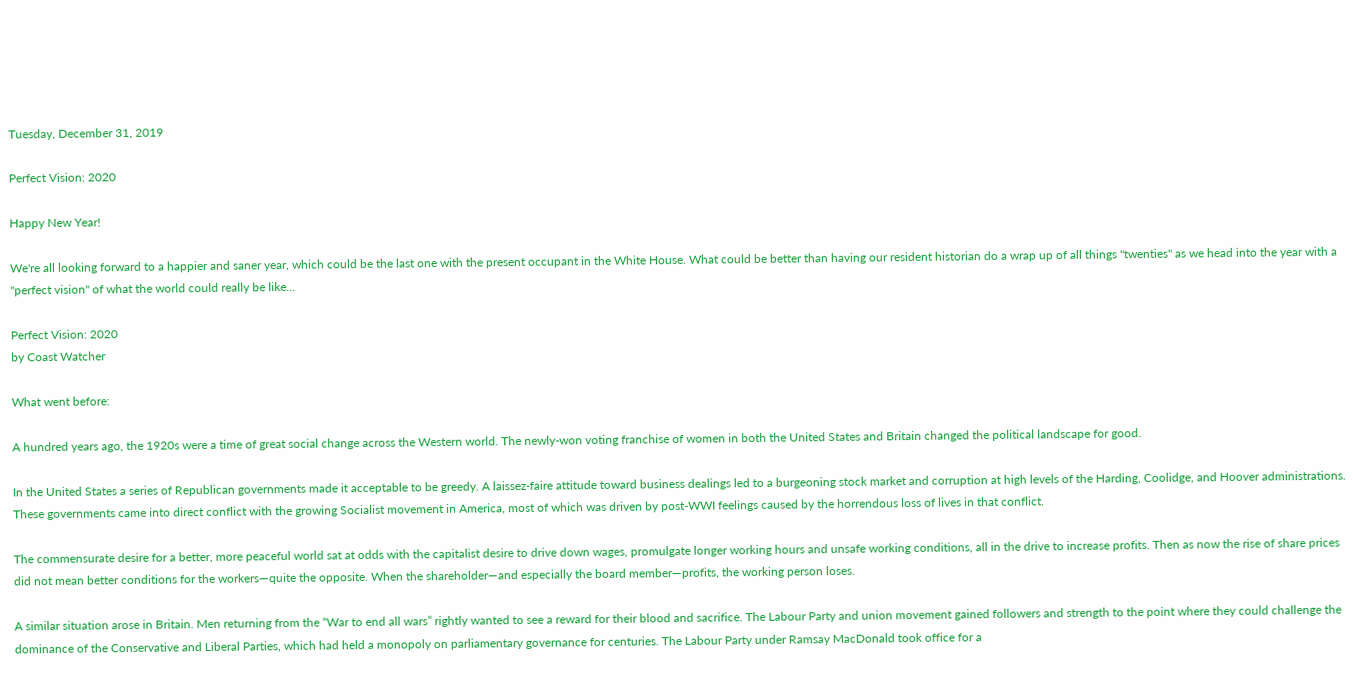Tuesday, December 31, 2019

Perfect Vision: 2020

Happy New Year!

We're all looking forward to a happier and saner year, which could be the last one with the present occupant in the White House. What could be better than having our resident historian do a wrap up of all things "twenties" as we head into the year with a "perfect vision" of what the world could really be like...

Perfect Vision: 2020
by Coast Watcher

What went before:

A hundred years ago, the 1920s were a time of great social change across the Western world. The newly-won voting franchise of women in both the United States and Britain changed the political landscape for good.

In the United States a series of Republican governments made it acceptable to be greedy. A laissez-faire attitude toward business dealings led to a burgeoning stock market and corruption at high levels of the Harding, Coolidge, and Hoover administrations. These governments came into direct conflict with the growing Socialist movement in America, most of which was driven by post-WWI feelings caused by the horrendous loss of lives in that conflict.

The commensurate desire for a better, more peaceful world sat at odds with the capitalist desire to drive down wages, promulgate longer working hours and unsafe working conditions, all in the drive to increase profits. Then as now the rise of share prices did not mean better conditions for the workers—quite the opposite. When the shareholder—and especially the board member—profits, the working person loses.

A similar situation arose in Britain. Men returning from the “War to end all wars” rightly wanted to see a reward for their blood and sacrifice. The Labour Party and union movement gained followers and strength to the point where they could challenge the dominance of the Conservative and Liberal Parties, which had held a monopoly on parliamentary governance for centuries. The Labour Party under Ramsay MacDonald took office for a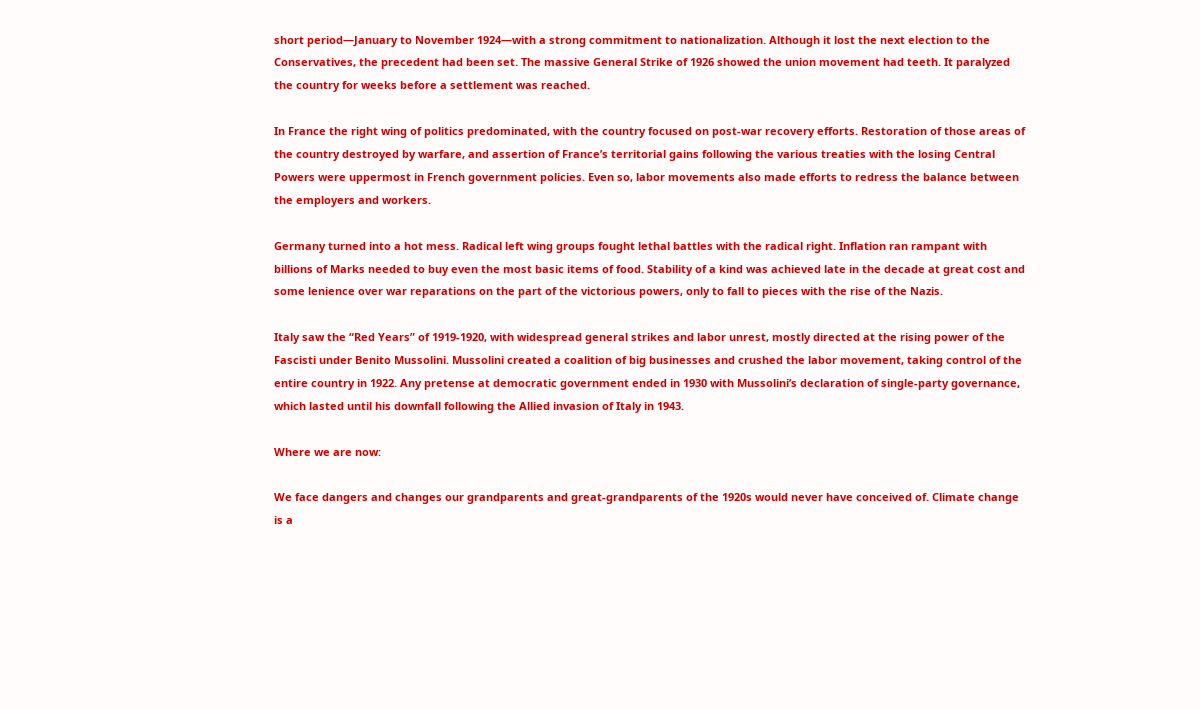short period—January to November 1924—with a strong commitment to nationalization. Although it lost the next election to the Conservatives, the precedent had been set. The massive General Strike of 1926 showed the union movement had teeth. It paralyzed the country for weeks before a settlement was reached.

In France the right wing of politics predominated, with the country focused on post-war recovery efforts. Restoration of those areas of the country destroyed by warfare, and assertion of France’s territorial gains following the various treaties with the losing Central Powers were uppermost in French government policies. Even so, labor movements also made efforts to redress the balance between the employers and workers.

Germany turned into a hot mess. Radical left wing groups fought lethal battles with the radical right. Inflation ran rampant with billions of Marks needed to buy even the most basic items of food. Stability of a kind was achieved late in the decade at great cost and some lenience over war reparations on the part of the victorious powers, only to fall to pieces with the rise of the Nazis.

Italy saw the “Red Years” of 1919-1920, with widespread general strikes and labor unrest, mostly directed at the rising power of the Fascisti under Benito Mussolini. Mussolini created a coalition of big businesses and crushed the labor movement, taking control of the entire country in 1922. Any pretense at democratic government ended in 1930 with Mussolini’s declaration of single-party governance, which lasted until his downfall following the Allied invasion of Italy in 1943.

Where we are now:

We face dangers and changes our grandparents and great-grandparents of the 1920s would never have conceived of. Climate change is a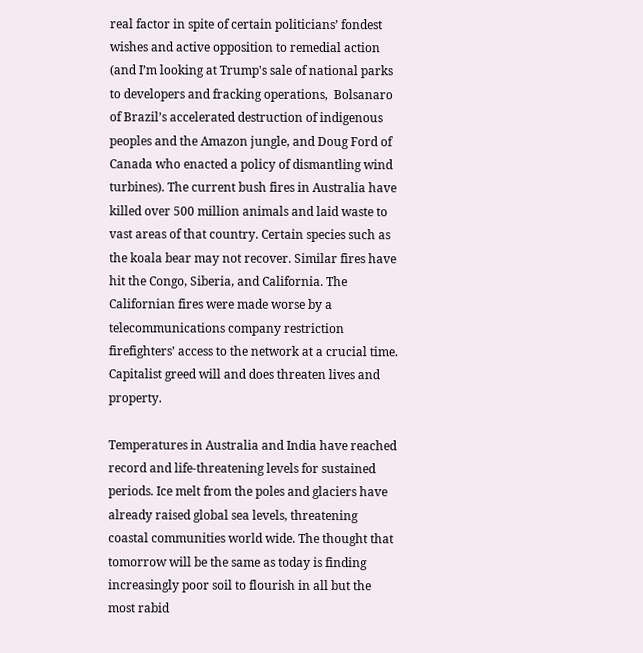real factor in spite of certain politicians’ fondest wishes and active opposition to remedial action (and I’m looking at Trump's sale of national parks to developers and fracking operations,  Bolsanaro of Brazil’s accelerated destruction of indigenous peoples and the Amazon jungle, and Doug Ford of Canada who enacted a policy of dismantling wind turbines). The current bush fires in Australia have killed over 500 million animals and laid waste to vast areas of that country. Certain species such as the koala bear may not recover. Similar fires have hit the Congo, Siberia, and California. The Californian fires were made worse by a telecommunications company restriction firefighters’ access to the network at a crucial time. Capitalist greed will and does threaten lives and property.

Temperatures in Australia and India have reached record and life-threatening levels for sustained periods. Ice melt from the poles and glaciers have already raised global sea levels, threatening coastal communities world wide. The thought that tomorrow will be the same as today is finding increasingly poor soil to flourish in all but the most rabid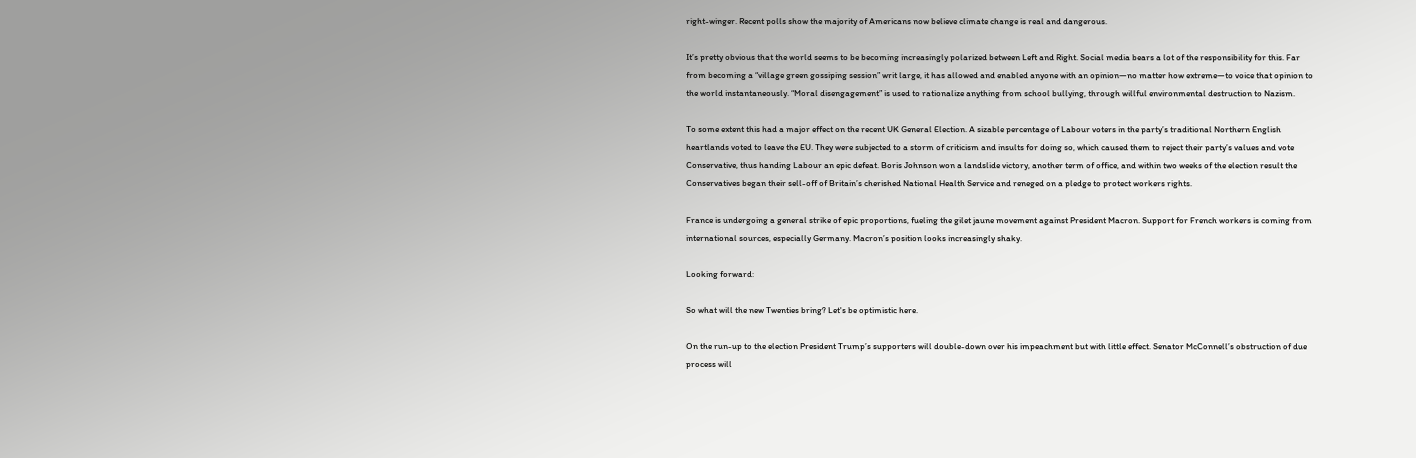right-winger. Recent polls show the majority of Americans now believe climate change is real and dangerous.

It’s pretty obvious that the world seems to be becoming increasingly polarized between Left and Right. Social media bears a lot of the responsibility for this. Far from becoming a “village green gossiping session” writ large, it has allowed and enabled anyone with an opinion—no matter how extreme—to voice that opinion to the world instantaneously. “Moral disengagement” is used to rationalize anything from school bullying, through willful environmental destruction to Nazism.

To some extent this had a major effect on the recent UK General Election. A sizable percentage of Labour voters in the party’s traditional Northern English heartlands voted to leave the EU. They were subjected to a storm of criticism and insults for doing so, which caused them to reject their party’s values and vote Conservative, thus handing Labour an epic defeat. Boris Johnson won a landslide victory, another term of office, and within two weeks of the election result the Conservatives began their sell-off of Britain’s cherished National Health Service and reneged on a pledge to protect workers rights.

France is undergoing a general strike of epic proportions, fueling the gilet jaune movement against President Macron. Support for French workers is coming from international sources, especially Germany. Macron’s position looks increasingly shaky.

Looking forward:

So what will the new Twenties bring? Let's be optimistic here.

On the run-up to the election President Trump’s supporters will double-down over his impeachment but with little effect. Senator McConnell’s obstruction of due process will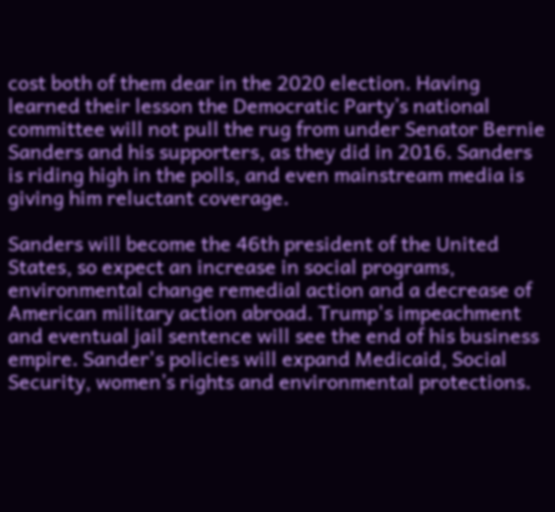cost both of them dear in the 2020 election. Having learned their lesson the Democratic Party’s national committee will not pull the rug from under Senator Bernie Sanders and his supporters, as they did in 2016. Sanders is riding high in the polls, and even mainstream media is giving him reluctant coverage.

Sanders will become the 46th president of the United States, so expect an increase in social programs, environmental change remedial action and a decrease of American military action abroad. Trump's impeachment and eventual jail sentence will see the end of his business empire. Sander's policies will expand Medicaid, Social Security, women’s rights and environmental protections.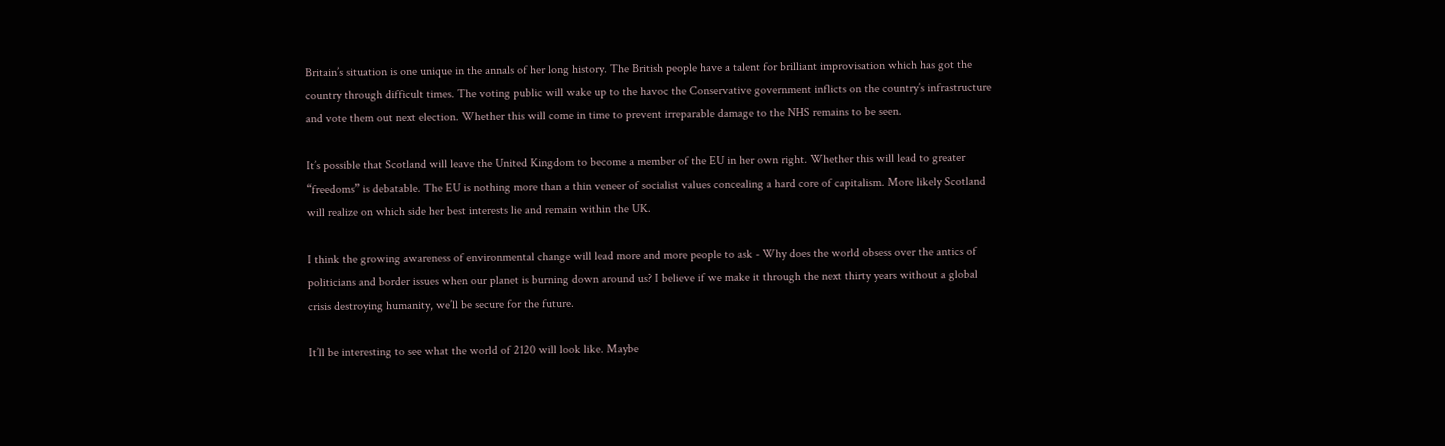Britain’s situation is one unique in the annals of her long history. The British people have a talent for brilliant improvisation which has got the country through difficult times. The voting public will wake up to the havoc the Conservative government inflicts on the country’s infrastructure and vote them out next election. Whether this will come in time to prevent irreparable damage to the NHS remains to be seen.

It’s possible that Scotland will leave the United Kingdom to become a member of the EU in her own right. Whether this will lead to greater “freedoms” is debatable. The EU is nothing more than a thin veneer of socialist values concealing a hard core of capitalism. More likely Scotland will realize on which side her best interests lie and remain within the UK.

I think the growing awareness of environmental change will lead more and more people to ask - Why does the world obsess over the antics of politicians and border issues when our planet is burning down around us? I believe if we make it through the next thirty years without a global crisis destroying humanity, we’ll be secure for the future.

It’ll be interesting to see what the world of 2120 will look like. Maybe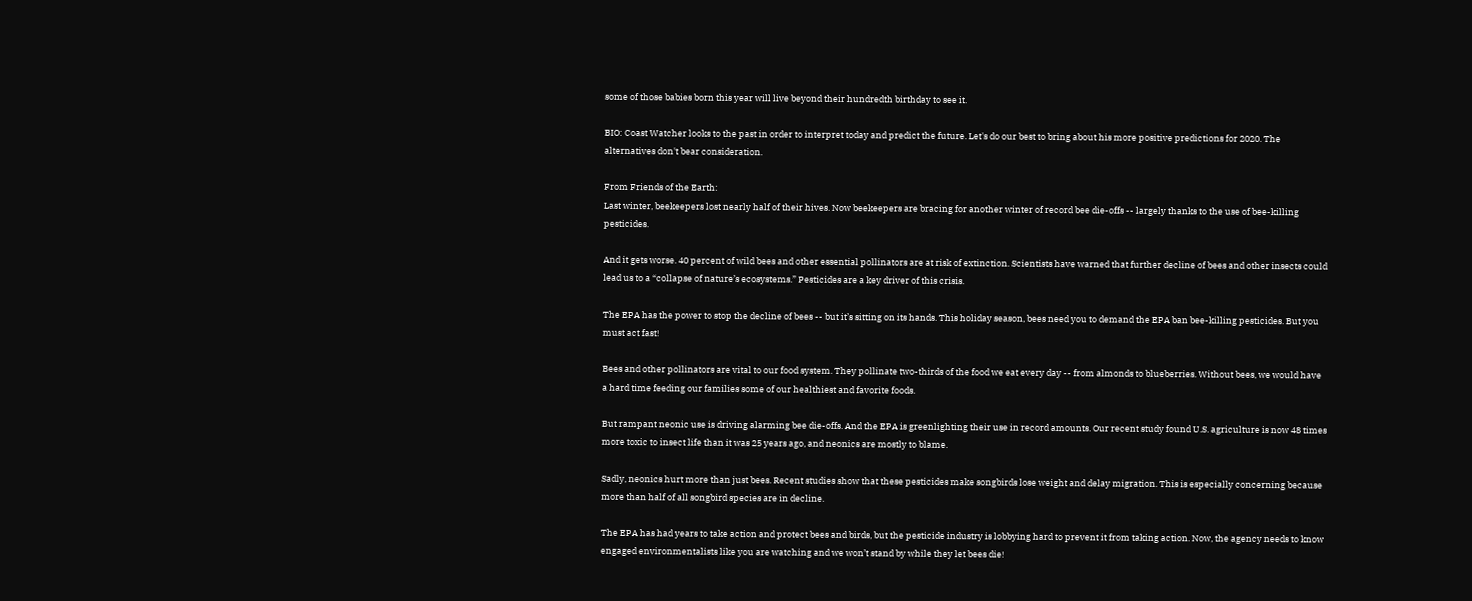some of those babies born this year will live beyond their hundredth birthday to see it.

BIO: Coast Watcher looks to the past in order to interpret today and predict the future. Let's do our best to bring about his more positive predictions for 2020. The alternatives don't bear consideration.

From Friends of the Earth:
Last winter, beekeepers lost nearly half of their hives. Now beekeepers are bracing for another winter of record bee die-offs -- largely thanks to the use of bee-killing pesticides.

And it gets worse. 40 percent of wild bees and other essential pollinators are at risk of extinction. Scientists have warned that further decline of bees and other insects could lead us to a “collapse of nature’s ecosystems.” Pesticides are a key driver of this crisis.

The EPA has the power to stop the decline of bees -- but it’s sitting on its hands. This holiday season, bees need you to demand the EPA ban bee-killing pesticides. But you must act fast!

Bees and other pollinators are vital to our food system. They pollinate two-thirds of the food we eat every day -- from almonds to blueberries. Without bees, we would have a hard time feeding our families some of our healthiest and favorite foods.

But rampant neonic use is driving alarming bee die-offs. And the EPA is greenlighting their use in record amounts. Our recent study found U.S. agriculture is now 48 times more toxic to insect life than it was 25 years ago, and neonics are mostly to blame.

Sadly, neonics hurt more than just bees. Recent studies show that these pesticides make songbirds lose weight and delay migration. This is especially concerning because more than half of all songbird species are in decline.

The EPA has had years to take action and protect bees and birds, but the pesticide industry is lobbying hard to prevent it from taking action. Now, the agency needs to know engaged environmentalists like you are watching and we won’t stand by while they let bees die!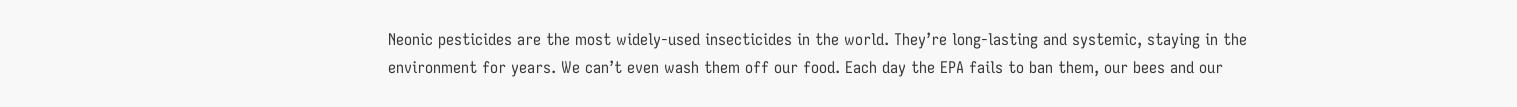Neonic pesticides are the most widely-used insecticides in the world. They’re long-lasting and systemic, staying in the environment for years. We can’t even wash them off our food. Each day the EPA fails to ban them, our bees and our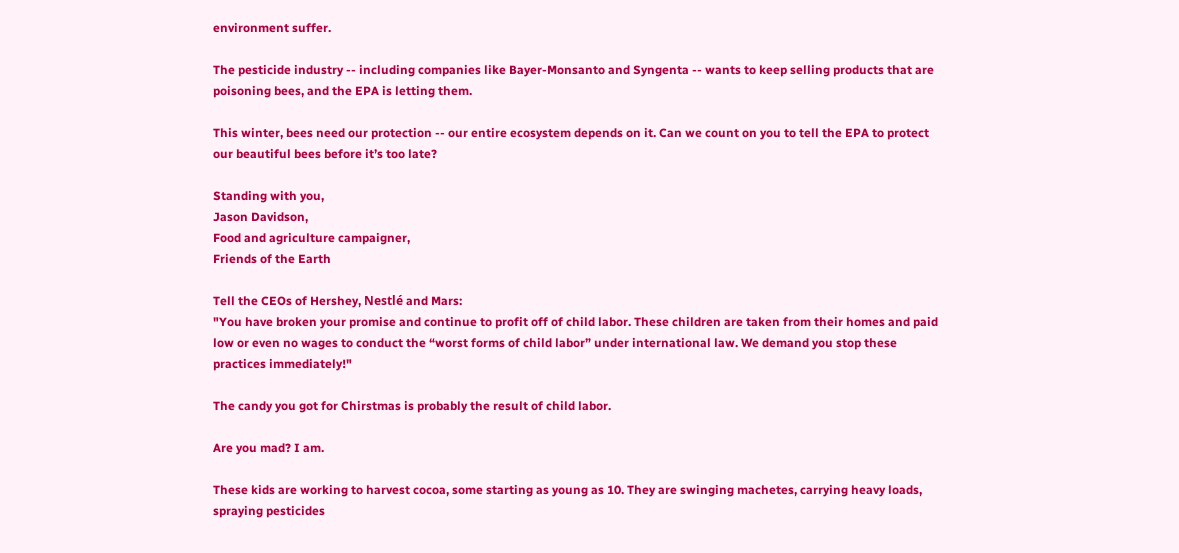environment suffer.

The pesticide industry -- including companies like Bayer-Monsanto and Syngenta -- wants to keep selling products that are poisoning bees, and the EPA is letting them.

This winter, bees need our protection -- our entire ecosystem depends on it. Can we count on you to tell the EPA to protect our beautiful bees before it’s too late?

Standing with you,
Jason Davidson,
Food and agriculture campaigner,
Friends of the Earth

Tell the CEOs of Hershey, Nestlé and Mars:
"You have broken your promise and continue to profit off of child labor. These children are taken from their homes and paid low or even no wages to conduct the “worst forms of child labor” under international law. We demand you stop these practices immediately!"

The candy you got for Chirstmas is probably the result of child labor.

Are you mad? I am.

These kids are working to harvest cocoa, some starting as young as 10. They are swinging machetes, carrying heavy loads, spraying pesticides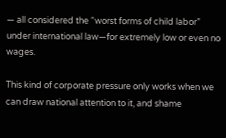— all considered the “worst forms of child labor” under international law―for extremely low or even no wages.

This kind of corporate pressure only works when we can draw national attention to it, and shame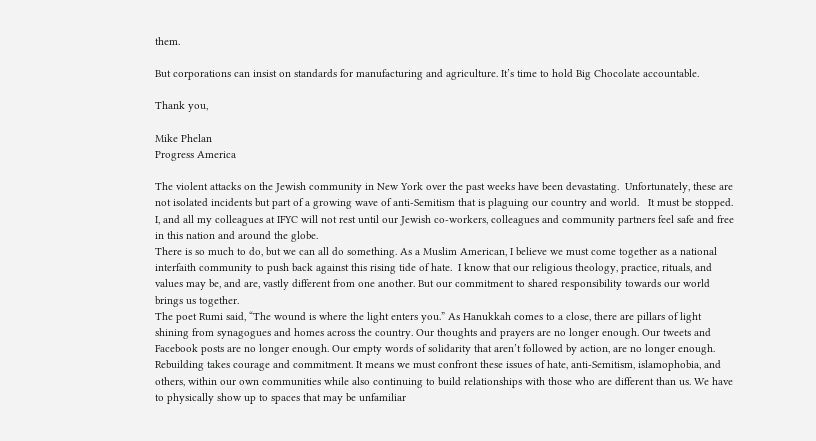them.

But corporations can insist on standards for manufacturing and agriculture. It’s time to hold Big Chocolate accountable.

Thank you,

Mike Phelan
Progress America

The violent attacks on the Jewish community in New York over the past weeks have been devastating.  Unfortunately, these are not isolated incidents but part of a growing wave of anti-Semitism that is plaguing our country and world.   It must be stopped.  I, and all my colleagues at IFYC will not rest until our Jewish co-workers, colleagues and community partners feel safe and free in this nation and around the globe.
There is so much to do, but we can all do something. As a Muslim American, I believe we must come together as a national interfaith community to push back against this rising tide of hate.  I know that our religious theology, practice, rituals, and values may be, and are, vastly different from one another. But our commitment to shared responsibility towards our world brings us together.
The poet Rumi said, “The wound is where the light enters you.” As Hanukkah comes to a close, there are pillars of light shining from synagogues and homes across the country. Our thoughts and prayers are no longer enough. Our tweets and Facebook posts are no longer enough. Our empty words of solidarity that aren’t followed by action, are no longer enough.
Rebuilding takes courage and commitment. It means we must confront these issues of hate, anti-Semitism, islamophobia, and others, within our own communities while also continuing to build relationships with those who are different than us. We have to physically show up to spaces that may be unfamiliar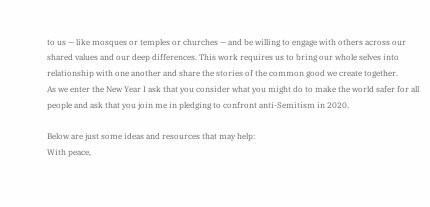to us — like mosques or temples or churches — and be willing to engage with others across our shared values and our deep differences. This work requires us to bring our whole selves into relationship with one another and share the stories of the common good we create together.
As we enter the New Year I ask that you consider what you might do to make the world safer for all people and ask that you join me in pledging to confront anti-Semitism in 2020.

Below are just some ideas and resources that may help:
With peace,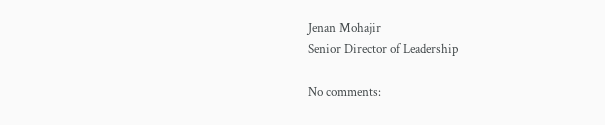Jenan Mohajir
Senior Director of Leadership

No comments: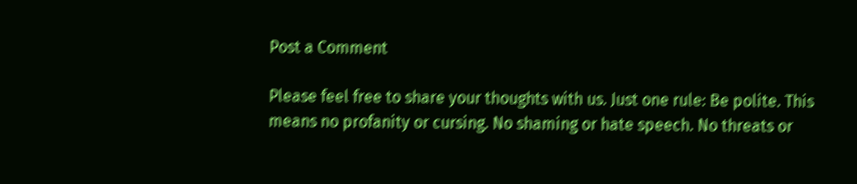Post a Comment

Please feel free to share your thoughts with us. Just one rule: Be polite. This means no profanity or cursing. No shaming or hate speech. No threats or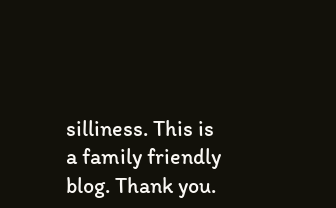silliness. This is a family friendly blog. Thank you.